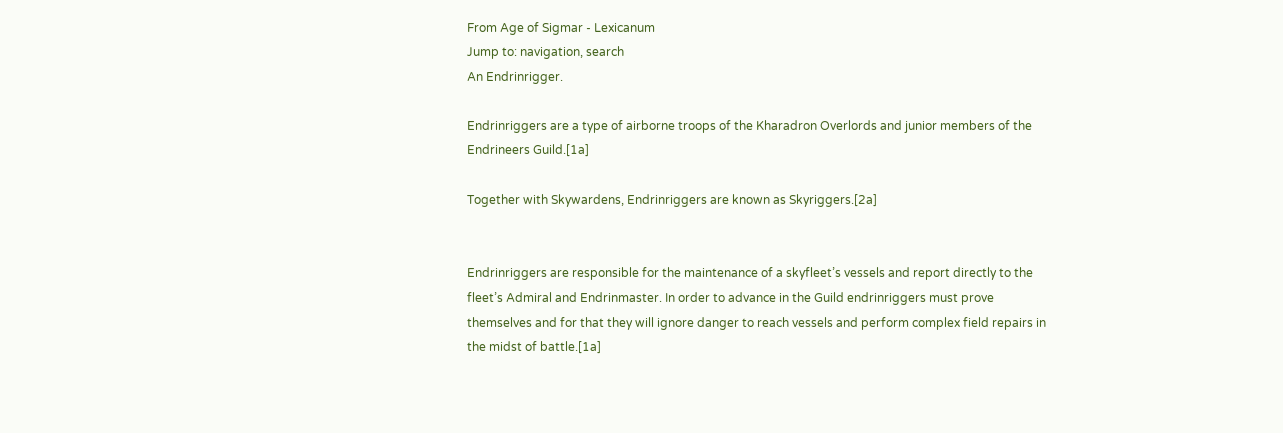From Age of Sigmar - Lexicanum
Jump to: navigation, search
An Endrinrigger.

Endrinriggers are a type of airborne troops of the Kharadron Overlords and junior members of the Endrineers Guild.[1a]

Together with Skywardens, Endrinriggers are known as Skyriggers.[2a]


Endrinriggers are responsible for the maintenance of a skyfleet’s vessels and report directly to the fleet’s Admiral and Endrinmaster. In order to advance in the Guild endrinriggers must prove themselves and for that they will ignore danger to reach vessels and perform complex field repairs in the midst of battle.[1a]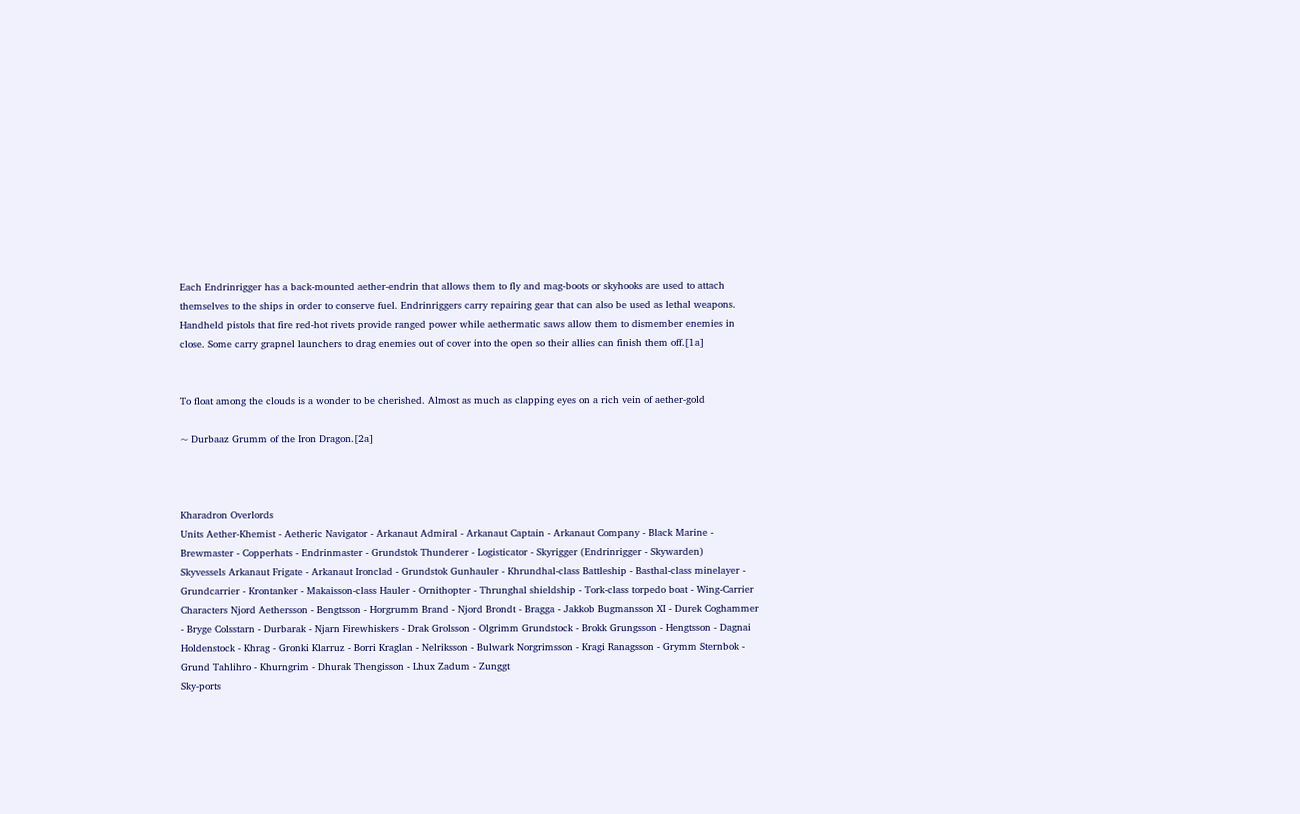Each Endrinrigger has a back-mounted aether-endrin that allows them to fly and mag-boots or skyhooks are used to attach themselves to the ships in order to conserve fuel. Endrinriggers carry repairing gear that can also be used as lethal weapons. Handheld pistols that fire red-hot rivets provide ranged power while aethermatic saws allow them to dismember enemies in close. Some carry grapnel launchers to drag enemies out of cover into the open so their allies can finish them off.[1a]


To float among the clouds is a wonder to be cherished. Almost as much as clapping eyes on a rich vein of aether-gold

~ Durbaaz Grumm of the Iron Dragon.[2a]



Kharadron Overlords
Units Aether-Khemist - Aetheric Navigator - Arkanaut Admiral - Arkanaut Captain - Arkanaut Company - Black Marine - Brewmaster - Copperhats - Endrinmaster - Grundstok Thunderer - Logisticator - Skyrigger (Endrinrigger - Skywarden)
Skyvessels Arkanaut Frigate - Arkanaut Ironclad - Grundstok Gunhauler - Khrundhal-class Battleship - Basthal-class minelayer - Grundcarrier - Krontanker - Makaisson-class Hauler - Ornithopter - Thrunghal shieldship - Tork-class torpedo boat - Wing-Carrier
Characters Njord Aethersson - Bengtsson - Horgrumm Brand - Njord Brondt - Bragga - Jakkob Bugmansson XI - Durek Coghammer - Bryge Colsstarn - Durbarak - Njarn Firewhiskers - Drak Grolsson - Olgrimm Grundstock - Brokk Grungsson - Hengtsson - Dagnai Holdenstock - Khrag - Gronki Klarruz - Borri Kraglan - Nelriksson - Bulwark Norgrimsson - Kragi Ranagsson - Grymm Sternbok - Grund Tahlihro - Khurngrim - Dhurak Thengisson - Lhux Zadum - Zunggt
Sky-ports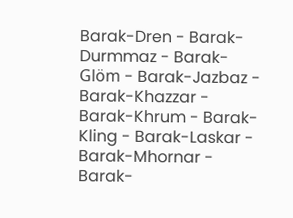Barak-Dren - Barak-Durmmaz - Barak-Glöm - Barak-Jazbaz - Barak-Khazzar - Barak-Khrum - Barak-Kling - Barak-Laskar - Barak-Mhornar - Barak-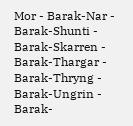Mor - Barak-Nar - Barak-Shunti - Barak-Skarren - Barak-Thargar - Barak-Thryng - Barak-Ungrin - Barak-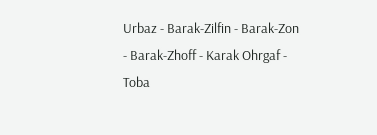Urbaz - Barak-Zilfin - Barak-Zon - Barak-Zhoff - Karak Ohrgaf - Toba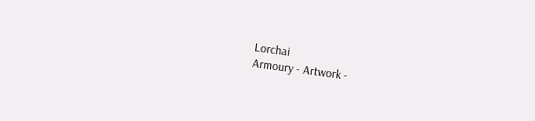Lorchai
Armoury - Artwork -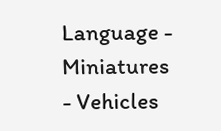Language - Miniatures - Vehicles